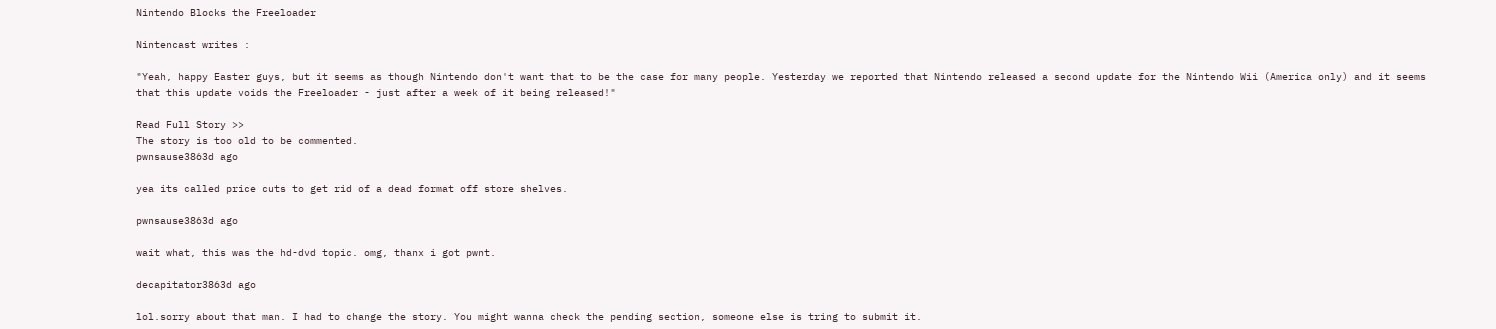Nintendo Blocks the Freeloader

Nintencast writes :

"Yeah, happy Easter guys, but it seems as though Nintendo don't want that to be the case for many people. Yesterday we reported that Nintendo released a second update for the Nintendo Wii (America only) and it seems that this update voids the Freeloader - just after a week of it being released!"

Read Full Story >>
The story is too old to be commented.
pwnsause3863d ago

yea its called price cuts to get rid of a dead format off store shelves.

pwnsause3863d ago

wait what, this was the hd-dvd topic. omg, thanx i got pwnt.

decapitator3863d ago

lol.sorry about that man. I had to change the story. You might wanna check the pending section, someone else is tring to submit it.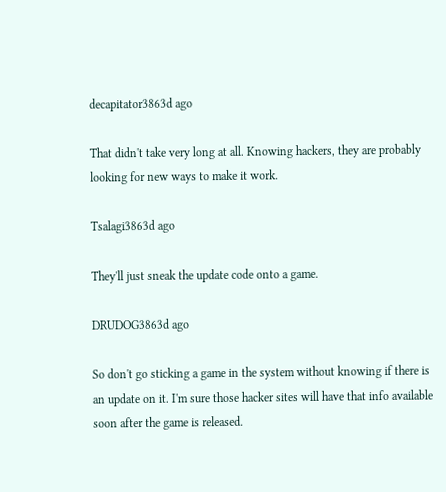decapitator3863d ago

That didn't take very long at all. Knowing hackers, they are probably looking for new ways to make it work.

Tsalagi3863d ago

They'll just sneak the update code onto a game.

DRUDOG3863d ago

So don't go sticking a game in the system without knowing if there is an update on it. I'm sure those hacker sites will have that info available soon after the game is released.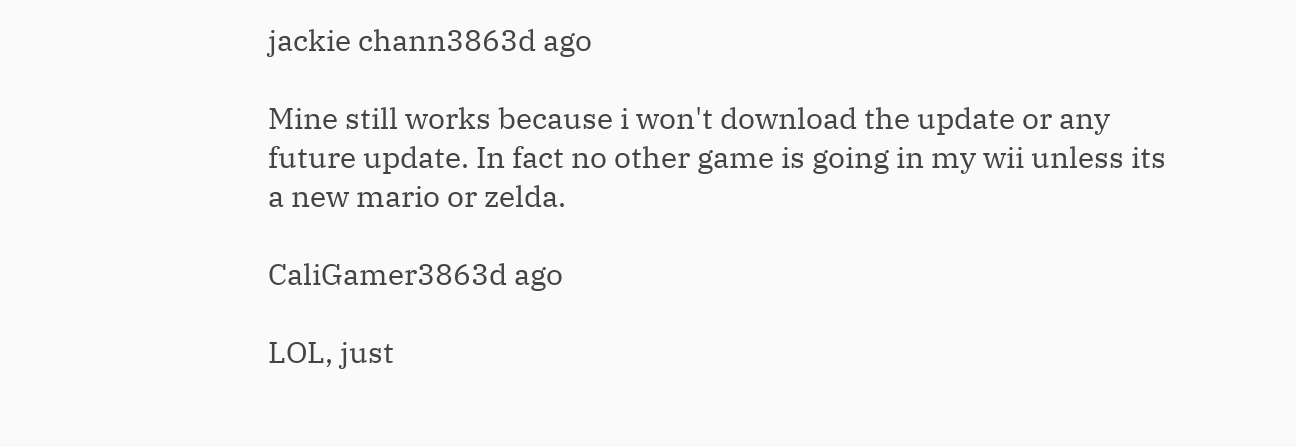jackie chann3863d ago

Mine still works because i won't download the update or any future update. In fact no other game is going in my wii unless its a new mario or zelda.

CaliGamer3863d ago

LOL, just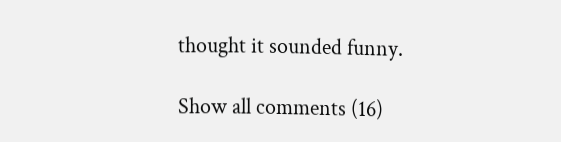thought it sounded funny.

Show all comments (16)